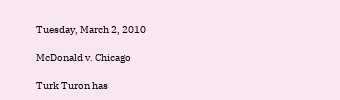Tuesday, March 2, 2010

McDonald v. Chicago

Turk Turon has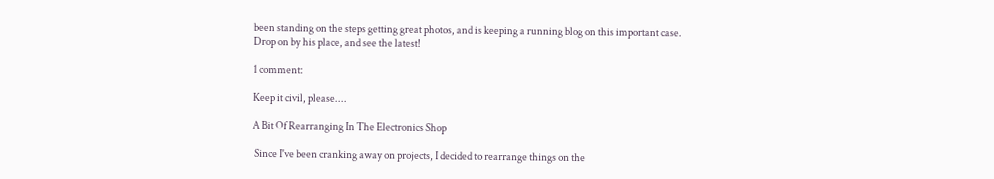been standing on the steps getting great photos, and is keeping a running blog on this important case.
Drop on by his place, and see the latest!

1 comment:

Keep it civil, please....

A Bit Of Rearranging In The Electronics Shop

 Since I've been cranking away on projects, I decided to rearrange things on the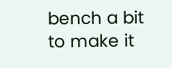bench a bit to make it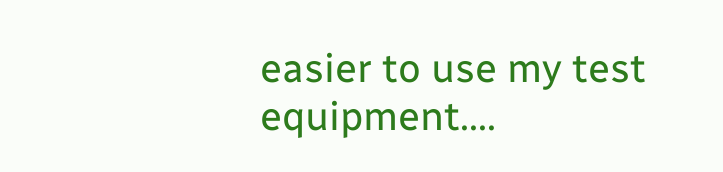easier to use my test equipment....